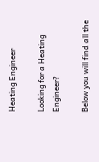Heating Engineer

Looking for a Heating Engineer?

Below you will find all the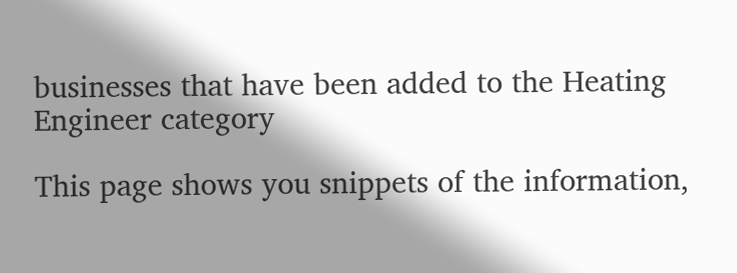businesses that have been added to the Heating Engineer category

This page shows you snippets of the information,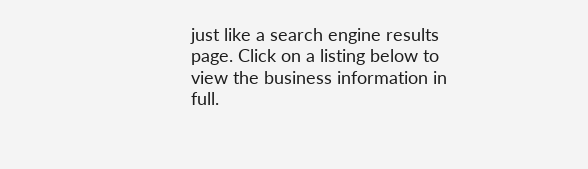just like a search engine results page. Click on a listing below to view the business information in full.